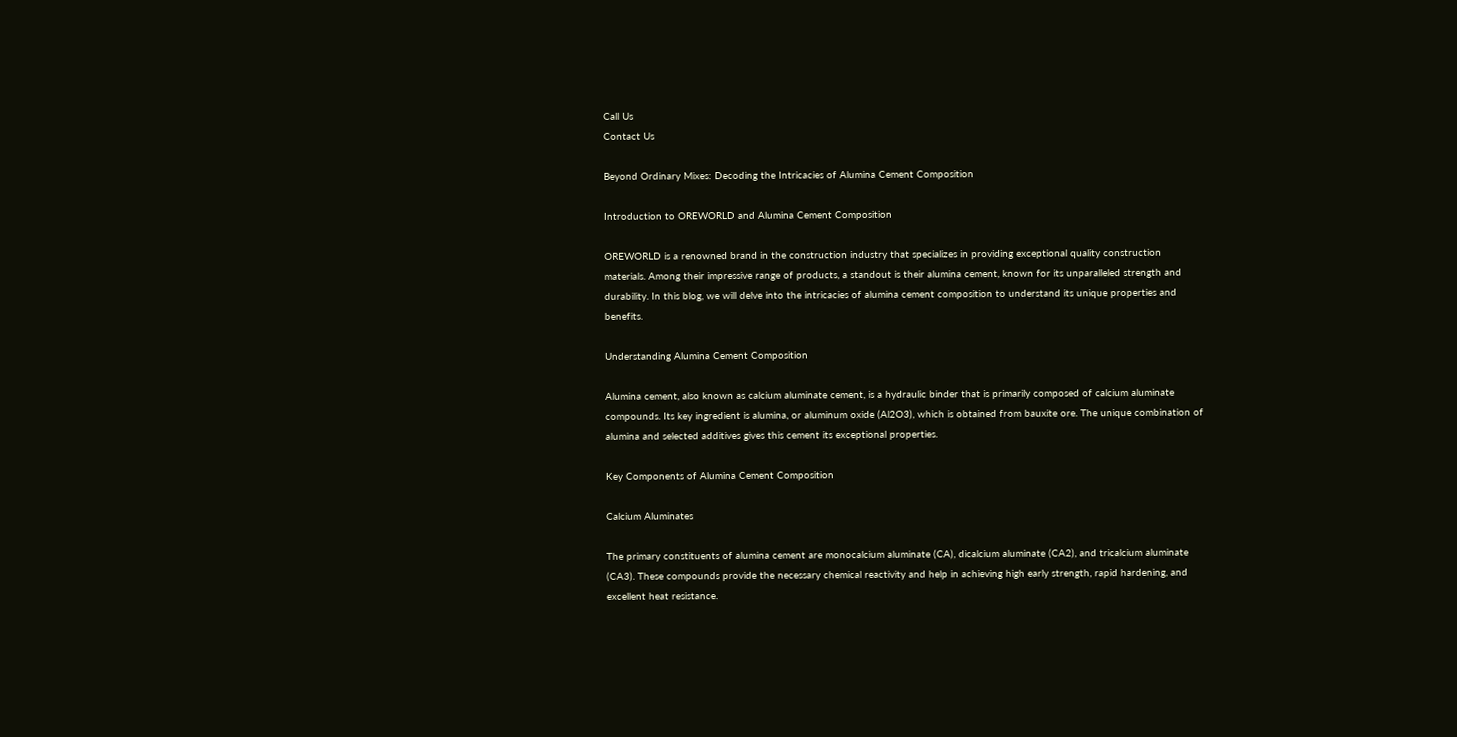Call Us
Contact Us

Beyond Ordinary Mixes: Decoding the Intricacies of Alumina Cement Composition

Introduction to OREWORLD and Alumina Cement Composition

OREWORLD is a renowned brand in the construction industry that specializes in providing exceptional quality construction materials. Among their impressive range of products, a standout is their alumina cement, known for its unparalleled strength and durability. In this blog, we will delve into the intricacies of alumina cement composition to understand its unique properties and benefits.

Understanding Alumina Cement Composition

Alumina cement, also known as calcium aluminate cement, is a hydraulic binder that is primarily composed of calcium aluminate compounds. Its key ingredient is alumina, or aluminum oxide (Al2O3), which is obtained from bauxite ore. The unique combination of alumina and selected additives gives this cement its exceptional properties.

Key Components of Alumina Cement Composition

Calcium Aluminates

The primary constituents of alumina cement are monocalcium aluminate (CA), dicalcium aluminate (CA2), and tricalcium aluminate (CA3). These compounds provide the necessary chemical reactivity and help in achieving high early strength, rapid hardening, and excellent heat resistance.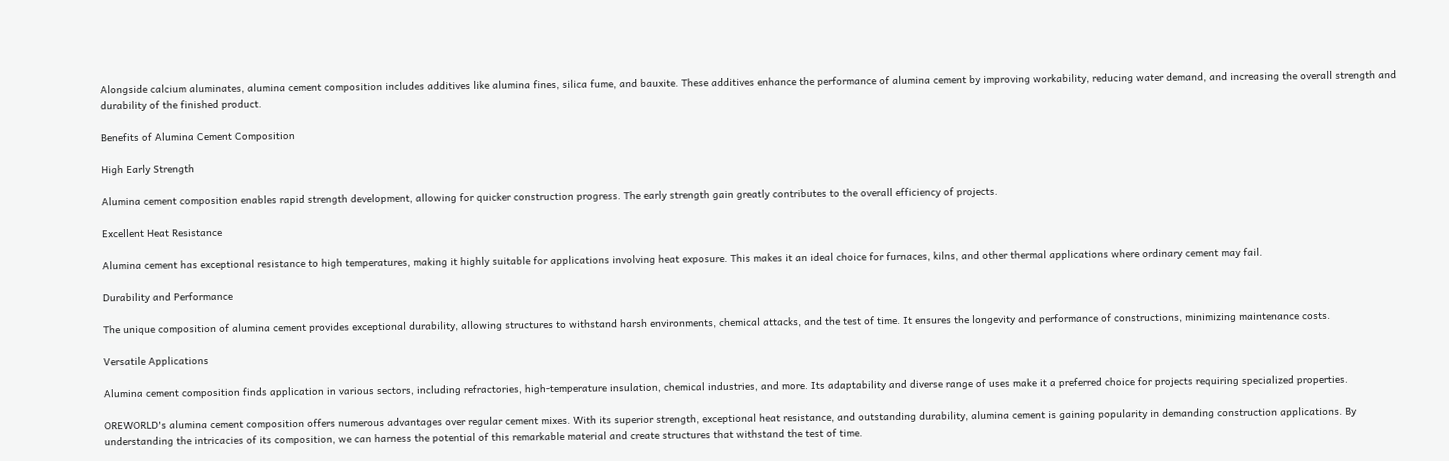Alongside calcium aluminates, alumina cement composition includes additives like alumina fines, silica fume, and bauxite. These additives enhance the performance of alumina cement by improving workability, reducing water demand, and increasing the overall strength and durability of the finished product.

Benefits of Alumina Cement Composition

High Early Strength

Alumina cement composition enables rapid strength development, allowing for quicker construction progress. The early strength gain greatly contributes to the overall efficiency of projects.

Excellent Heat Resistance

Alumina cement has exceptional resistance to high temperatures, making it highly suitable for applications involving heat exposure. This makes it an ideal choice for furnaces, kilns, and other thermal applications where ordinary cement may fail.

Durability and Performance

The unique composition of alumina cement provides exceptional durability, allowing structures to withstand harsh environments, chemical attacks, and the test of time. It ensures the longevity and performance of constructions, minimizing maintenance costs.

Versatile Applications

Alumina cement composition finds application in various sectors, including refractories, high-temperature insulation, chemical industries, and more. Its adaptability and diverse range of uses make it a preferred choice for projects requiring specialized properties.

OREWORLD's alumina cement composition offers numerous advantages over regular cement mixes. With its superior strength, exceptional heat resistance, and outstanding durability, alumina cement is gaining popularity in demanding construction applications. By understanding the intricacies of its composition, we can harness the potential of this remarkable material and create structures that withstand the test of time.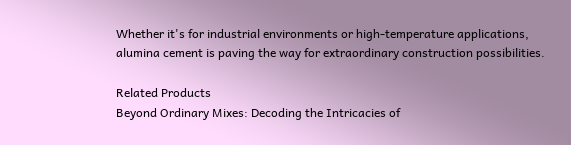Whether it's for industrial environments or high-temperature applications, alumina cement is paving the way for extraordinary construction possibilities.

Related Products
Beyond Ordinary Mixes: Decoding the Intricacies of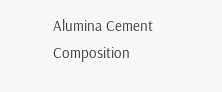Alumina Cement Composition